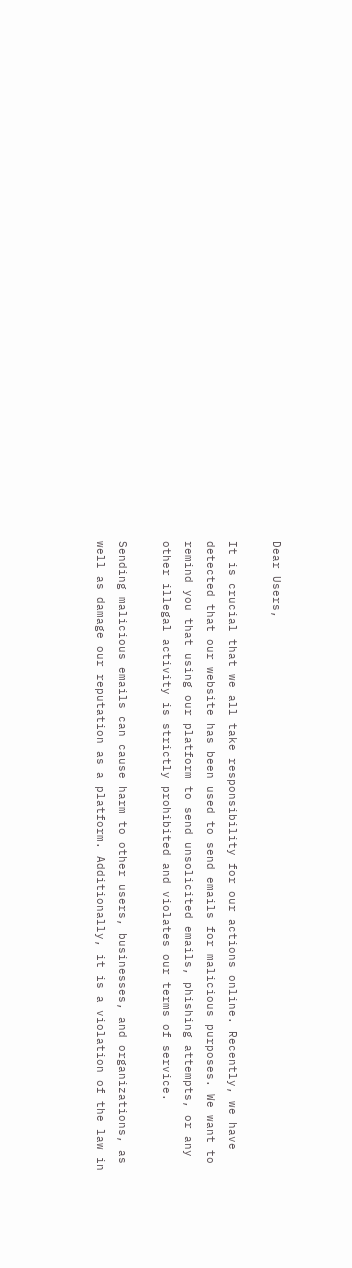Dear Users,

It is crucial that we all take responsibility for our actions online. Recently, we have detected that our website has been used to send emails for malicious purposes. We want to remind you that using our platform to send unsolicited emails, phishing attempts, or any other illegal activity is strictly prohibited and violates our terms of service.

Sending malicious emails can cause harm to other users, businesses, and organizations, as well as damage our reputation as a platform. Additionally, it is a violation of the law in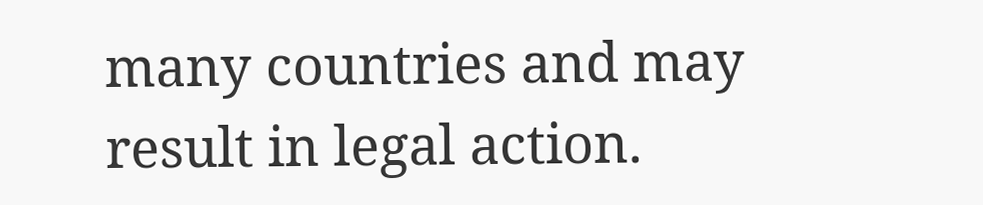many countries and may result in legal action.